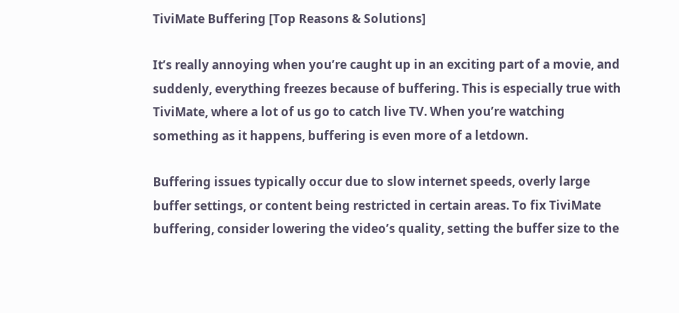TiviMate Buffering [Top Reasons & Solutions]

It’s really annoying when you’re caught up in an exciting part of a movie, and suddenly, everything freezes because of buffering. This is especially true with TiviMate, where a lot of us go to catch live TV. When you’re watching something as it happens, buffering is even more of a letdown.

Buffering issues typically occur due to slow internet speeds, overly large buffer settings, or content being restricted in certain areas. To fix TiviMate buffering, consider lowering the video’s quality, setting the buffer size to the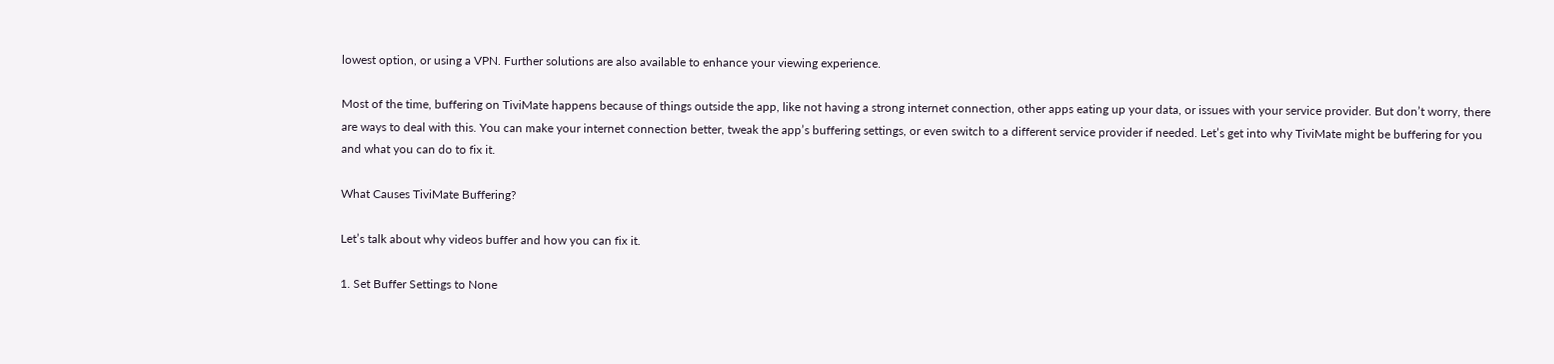lowest option, or using a VPN. Further solutions are also available to enhance your viewing experience.

Most of the time, buffering on TiviMate happens because of things outside the app, like not having a strong internet connection, other apps eating up your data, or issues with your service provider. But don’t worry, there are ways to deal with this. You can make your internet connection better, tweak the app’s buffering settings, or even switch to a different service provider if needed. Let’s get into why TiviMate might be buffering for you and what you can do to fix it.

What Causes TiviMate Buffering?

Let’s talk about why videos buffer and how you can fix it.

1. Set Buffer Settings to None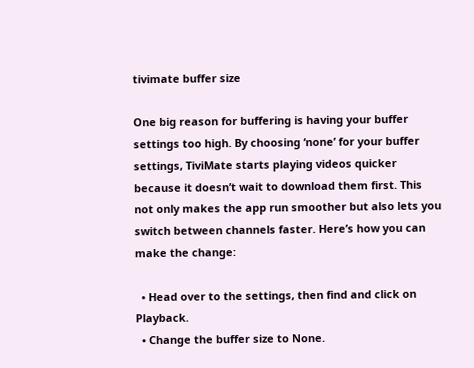tivimate buffer size

One big reason for buffering is having your buffer settings too high. By choosing ‘none’ for your buffer settings, TiviMate starts playing videos quicker because it doesn’t wait to download them first. This not only makes the app run smoother but also lets you switch between channels faster. Here’s how you can make the change:

  • Head over to the settings, then find and click on Playback.
  • Change the buffer size to None.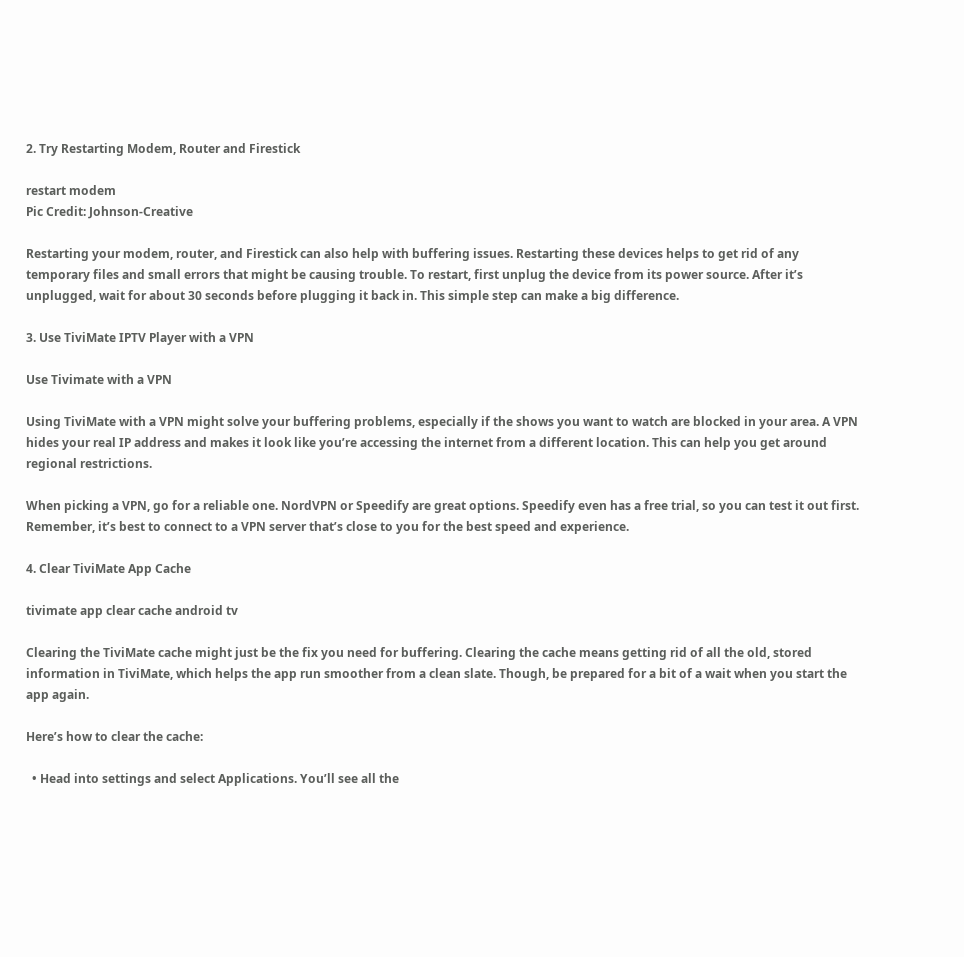2. Try Restarting Modem, Router and Firestick

restart modem
Pic Credit: Johnson-Creative

Restarting your modem, router, and Firestick can also help with buffering issues. Restarting these devices helps to get rid of any temporary files and small errors that might be causing trouble. To restart, first unplug the device from its power source. After it’s unplugged, wait for about 30 seconds before plugging it back in. This simple step can make a big difference.

3. Use TiviMate IPTV Player with a VPN

Use Tivimate with a VPN

Using TiviMate with a VPN might solve your buffering problems, especially if the shows you want to watch are blocked in your area. A VPN hides your real IP address and makes it look like you’re accessing the internet from a different location. This can help you get around regional restrictions.

When picking a VPN, go for a reliable one. NordVPN or Speedify are great options. Speedify even has a free trial, so you can test it out first. Remember, it’s best to connect to a VPN server that’s close to you for the best speed and experience.

4. Clear TiviMate App Cache

tivimate app clear cache android tv

Clearing the TiviMate cache might just be the fix you need for buffering. Clearing the cache means getting rid of all the old, stored information in TiviMate, which helps the app run smoother from a clean slate. Though, be prepared for a bit of a wait when you start the app again.

Here’s how to clear the cache:

  • Head into settings and select Applications. You’ll see all the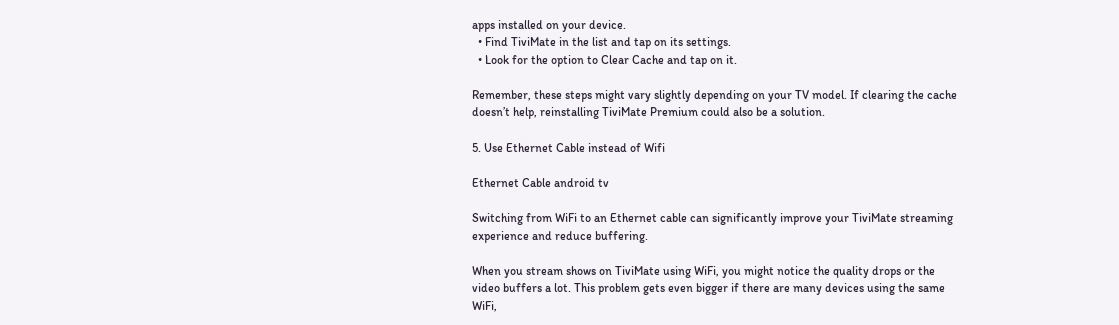apps installed on your device.
  • Find TiviMate in the list and tap on its settings.
  • Look for the option to Clear Cache and tap on it.

Remember, these steps might vary slightly depending on your TV model. If clearing the cache doesn’t help, reinstalling TiviMate Premium could also be a solution.

5. Use Ethernet Cable instead of Wifi

Ethernet Cable android tv

Switching from WiFi to an Ethernet cable can significantly improve your TiviMate streaming experience and reduce buffering.

When you stream shows on TiviMate using WiFi, you might notice the quality drops or the video buffers a lot. This problem gets even bigger if there are many devices using the same WiFi,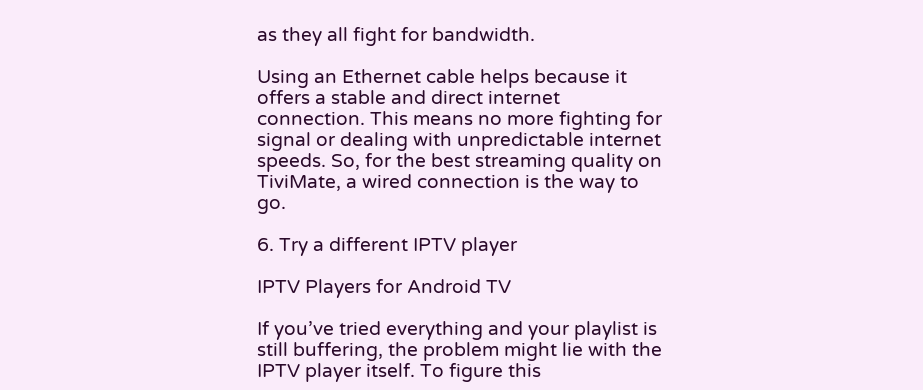as they all fight for bandwidth.

Using an Ethernet cable helps because it offers a stable and direct internet connection. This means no more fighting for signal or dealing with unpredictable internet speeds. So, for the best streaming quality on TiviMate, a wired connection is the way to go.

6. Try a different IPTV player

IPTV Players for Android TV

If you’ve tried everything and your playlist is still buffering, the problem might lie with the IPTV player itself. To figure this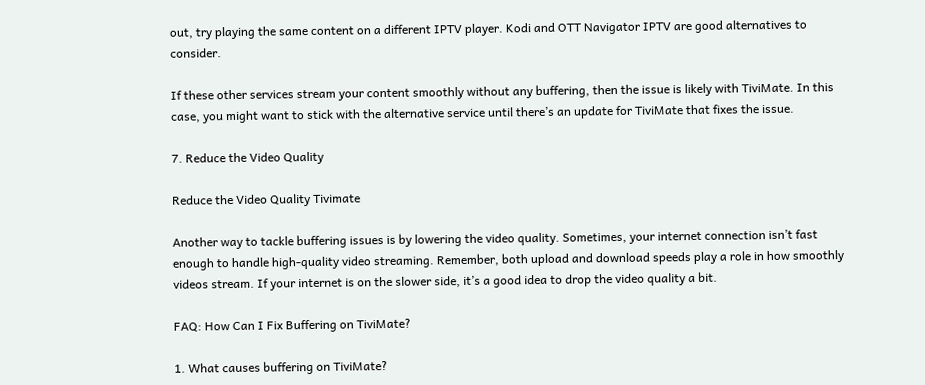out, try playing the same content on a different IPTV player. Kodi and OTT Navigator IPTV are good alternatives to consider.

If these other services stream your content smoothly without any buffering, then the issue is likely with TiviMate. In this case, you might want to stick with the alternative service until there’s an update for TiviMate that fixes the issue.

7. Reduce the Video Quality

Reduce the Video Quality Tivimate

Another way to tackle buffering issues is by lowering the video quality. Sometimes, your internet connection isn’t fast enough to handle high-quality video streaming. Remember, both upload and download speeds play a role in how smoothly videos stream. If your internet is on the slower side, it’s a good idea to drop the video quality a bit.

FAQ: How Can I Fix Buffering on TiviMate?

1. What causes buffering on TiviMate?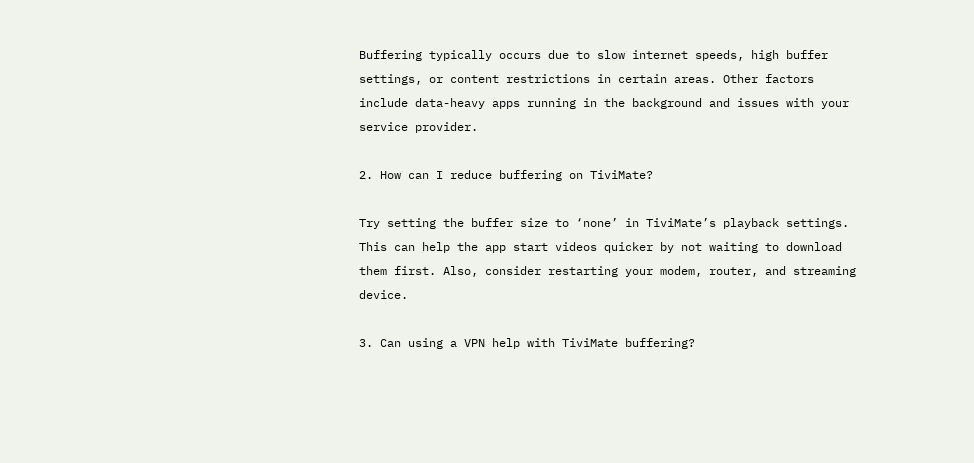Buffering typically occurs due to slow internet speeds, high buffer settings, or content restrictions in certain areas. Other factors include data-heavy apps running in the background and issues with your service provider.

2. How can I reduce buffering on TiviMate?

Try setting the buffer size to ‘none’ in TiviMate’s playback settings. This can help the app start videos quicker by not waiting to download them first. Also, consider restarting your modem, router, and streaming device.

3. Can using a VPN help with TiviMate buffering?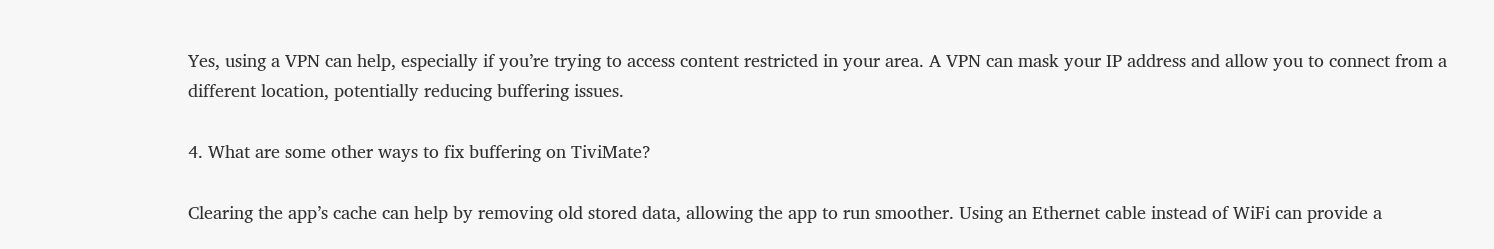Yes, using a VPN can help, especially if you’re trying to access content restricted in your area. A VPN can mask your IP address and allow you to connect from a different location, potentially reducing buffering issues.

4. What are some other ways to fix buffering on TiviMate?

Clearing the app’s cache can help by removing old stored data, allowing the app to run smoother. Using an Ethernet cable instead of WiFi can provide a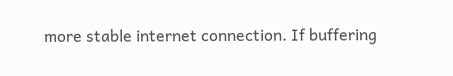more stable internet connection. If buffering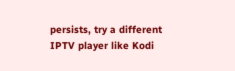persists, try a different IPTV player like Kodi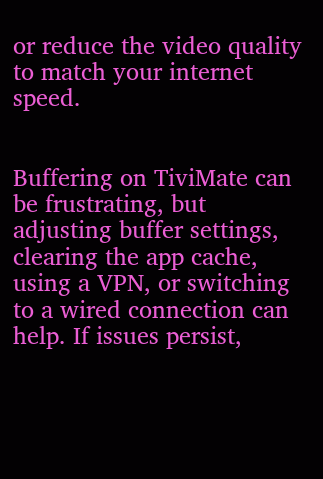or reduce the video quality to match your internet speed.


Buffering on TiviMate can be frustrating, but adjusting buffer settings, clearing the app cache, using a VPN, or switching to a wired connection can help. If issues persist,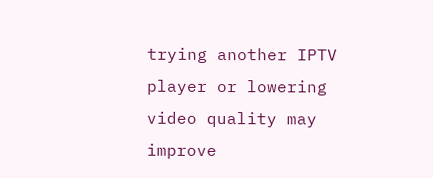trying another IPTV player or lowering video quality may improve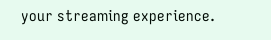your streaming experience.